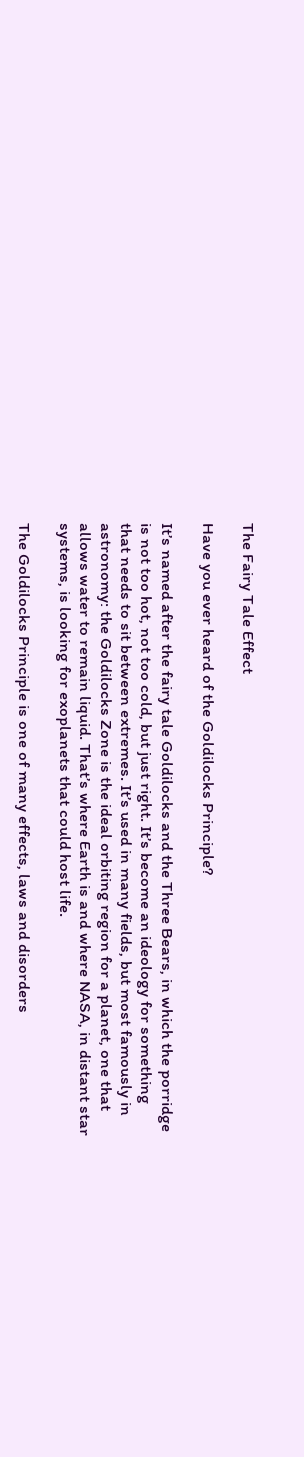The Fairy Tale Effect

Have you ever heard of the Goldilocks Principle?

It’s named after the fairy tale Goldilocks and the Three Bears, in which the porridge is not too hot, not too cold, but just right. It’s become an ideology for something that needs to sit between extremes. It’s used in many fields, but most famously in astronomy: the Goldilocks Zone is the ideal orbiting region for a planet, one that allows water to remain liquid. That’s where Earth is and where NASA, in distant star systems, is looking for exoplanets that could host life.

The Goldilocks Principle is one of many effects, laws and disorders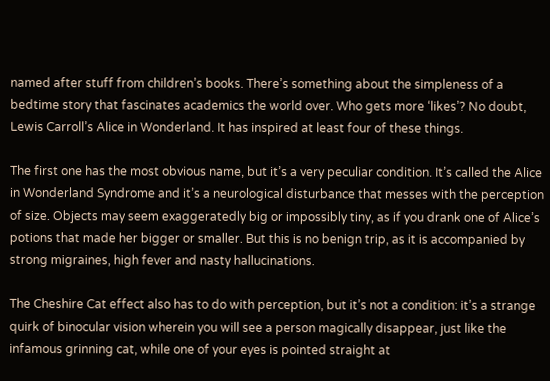named after stuff from children’s books. There’s something about the simpleness of a bedtime story that fascinates academics the world over. Who gets more ‘likes’? No doubt, Lewis Carroll’s Alice in Wonderland. It has inspired at least four of these things.

The first one has the most obvious name, but it’s a very peculiar condition. It’s called the Alice in Wonderland Syndrome and it’s a neurological disturbance that messes with the perception of size. Objects may seem exaggeratedly big or impossibly tiny, as if you drank one of Alice’s potions that made her bigger or smaller. But this is no benign trip, as it is accompanied by strong migraines, high fever and nasty hallucinations.

The Cheshire Cat effect also has to do with perception, but it’s not a condition: it’s a strange quirk of binocular vision wherein you will see a person magically disappear, just like the infamous grinning cat, while one of your eyes is pointed straight at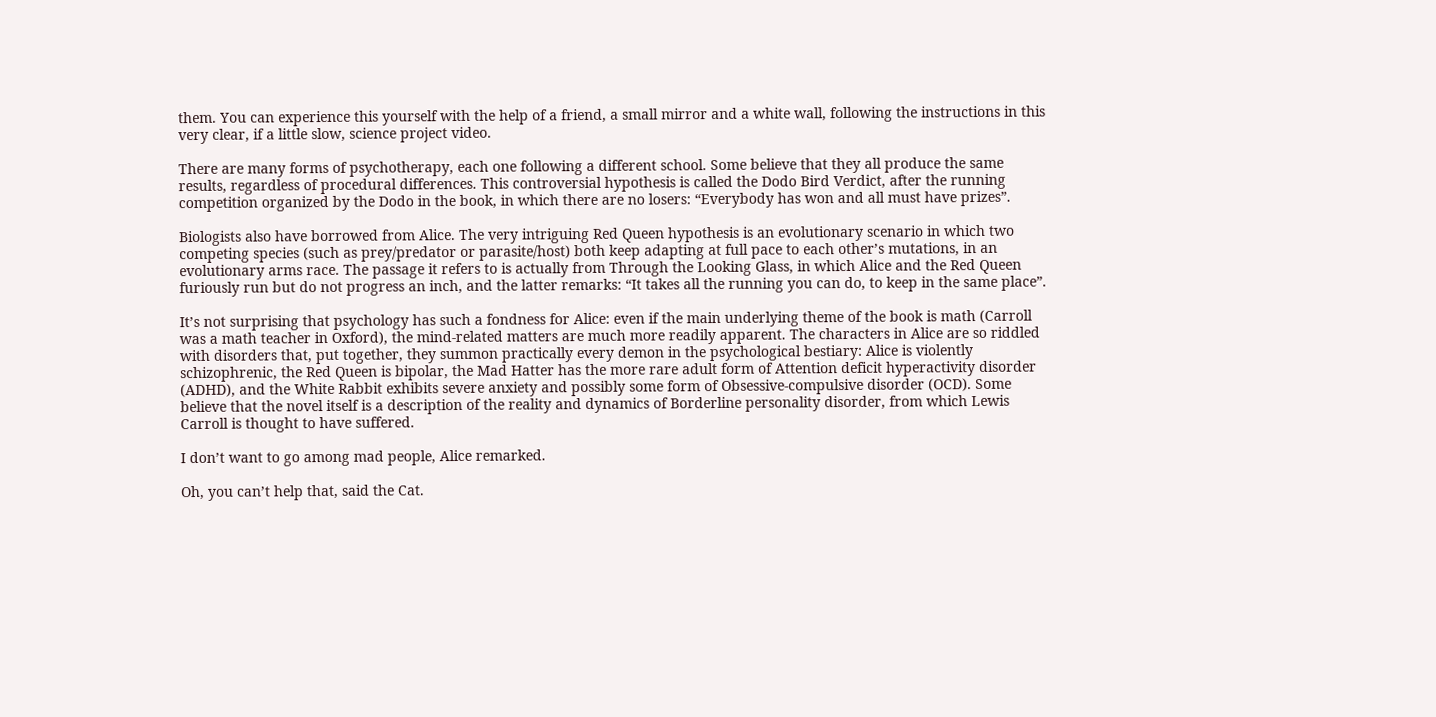them. You can experience this yourself with the help of a friend, a small mirror and a white wall, following the instructions in this very clear, if a little slow, science project video.

There are many forms of psychotherapy, each one following a different school. Some believe that they all produce the same results, regardless of procedural differences. This controversial hypothesis is called the Dodo Bird Verdict, after the running competition organized by the Dodo in the book, in which there are no losers: “Everybody has won and all must have prizes”.

Biologists also have borrowed from Alice. The very intriguing Red Queen hypothesis is an evolutionary scenario in which two competing species (such as prey/predator or parasite/host) both keep adapting at full pace to each other’s mutations, in an evolutionary arms race. The passage it refers to is actually from Through the Looking Glass, in which Alice and the Red Queen furiously run but do not progress an inch, and the latter remarks: “It takes all the running you can do, to keep in the same place”.

It’s not surprising that psychology has such a fondness for Alice: even if the main underlying theme of the book is math (Carroll was a math teacher in Oxford), the mind-related matters are much more readily apparent. The characters in Alice are so riddled with disorders that, put together, they summon practically every demon in the psychological bestiary: Alice is violently schizophrenic, the Red Queen is bipolar, the Mad Hatter has the more rare adult form of Attention deficit hyperactivity disorder (ADHD), and the White Rabbit exhibits severe anxiety and possibly some form of Obsessive-compulsive disorder (OCD). Some believe that the novel itself is a description of the reality and dynamics of Borderline personality disorder, from which Lewis Carroll is thought to have suffered.

I don’t want to go among mad people, Alice remarked.

Oh, you can’t help that, said the Cat.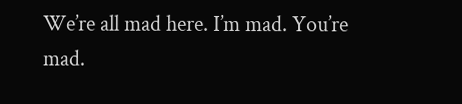We’re all mad here. I’m mad. You’re mad.